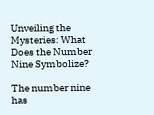Unveiling the Mysteries: What Does the Number Nine Symbolize?

The number nine has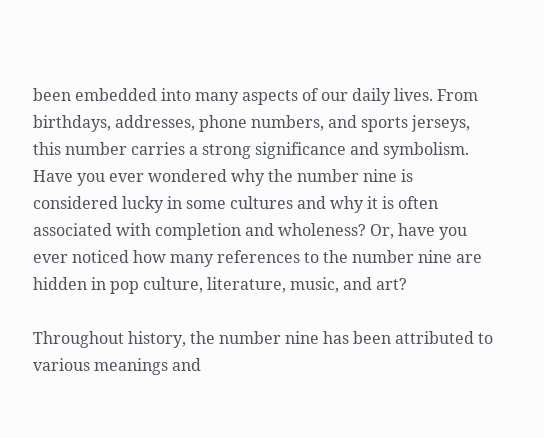been embedded into many aspects of our daily lives. From birthdays, addresses, phone numbers, and sports jerseys, this number carries a strong significance and symbolism. Have you ever wondered why the number nine is considered lucky in some cultures and why it is often associated with completion and wholeness? Or, have you ever noticed how many references to the number nine are hidden in pop culture, literature, music, and art?

Throughout history, the number nine has been attributed to various meanings and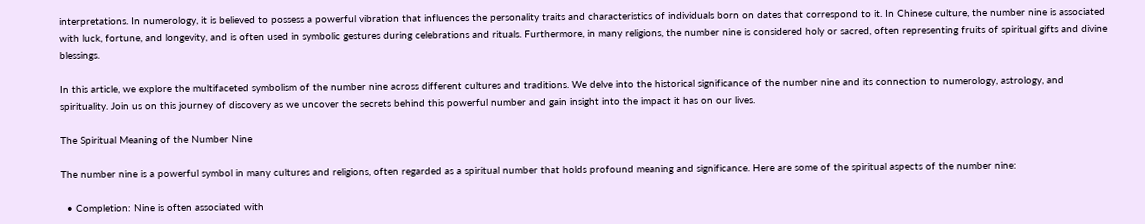interpretations. In numerology, it is believed to possess a powerful vibration that influences the personality traits and characteristics of individuals born on dates that correspond to it. In Chinese culture, the number nine is associated with luck, fortune, and longevity, and is often used in symbolic gestures during celebrations and rituals. Furthermore, in many religions, the number nine is considered holy or sacred, often representing fruits of spiritual gifts and divine blessings.

In this article, we explore the multifaceted symbolism of the number nine across different cultures and traditions. We delve into the historical significance of the number nine and its connection to numerology, astrology, and spirituality. Join us on this journey of discovery as we uncover the secrets behind this powerful number and gain insight into the impact it has on our lives.

The Spiritual Meaning of the Number Nine

The number nine is a powerful symbol in many cultures and religions, often regarded as a spiritual number that holds profound meaning and significance. Here are some of the spiritual aspects of the number nine:

  • Completion: Nine is often associated with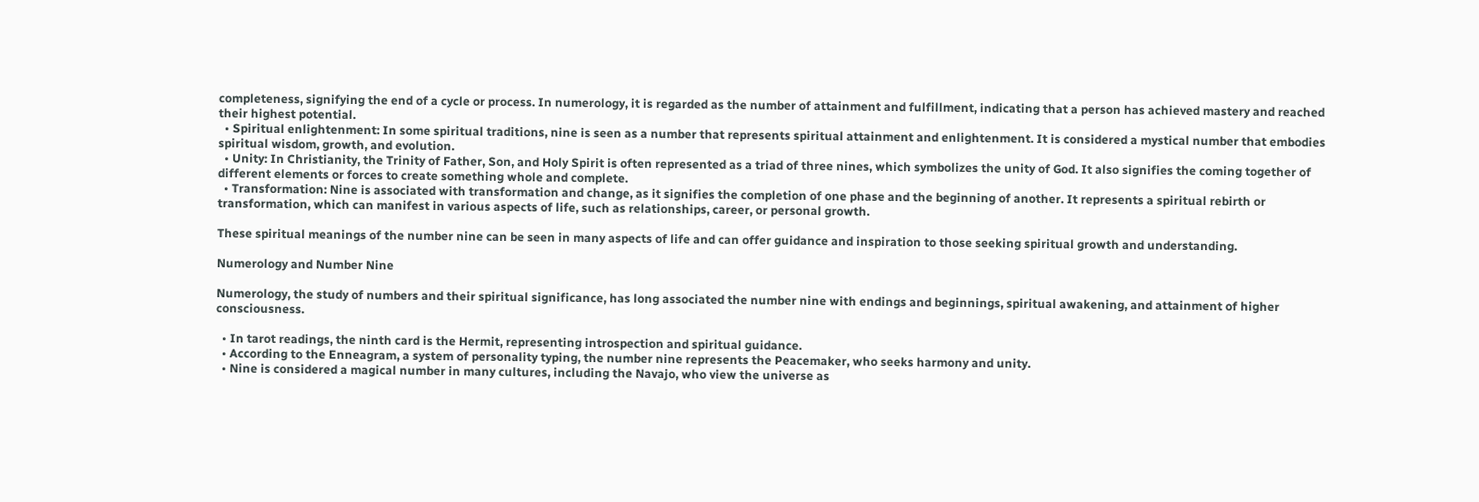completeness, signifying the end of a cycle or process. In numerology, it is regarded as the number of attainment and fulfillment, indicating that a person has achieved mastery and reached their highest potential.
  • Spiritual enlightenment: In some spiritual traditions, nine is seen as a number that represents spiritual attainment and enlightenment. It is considered a mystical number that embodies spiritual wisdom, growth, and evolution.
  • Unity: In Christianity, the Trinity of Father, Son, and Holy Spirit is often represented as a triad of three nines, which symbolizes the unity of God. It also signifies the coming together of different elements or forces to create something whole and complete.
  • Transformation: Nine is associated with transformation and change, as it signifies the completion of one phase and the beginning of another. It represents a spiritual rebirth or transformation, which can manifest in various aspects of life, such as relationships, career, or personal growth.

These spiritual meanings of the number nine can be seen in many aspects of life and can offer guidance and inspiration to those seeking spiritual growth and understanding.

Numerology and Number Nine

Numerology, the study of numbers and their spiritual significance, has long associated the number nine with endings and beginnings, spiritual awakening, and attainment of higher consciousness.

  • In tarot readings, the ninth card is the Hermit, representing introspection and spiritual guidance.
  • According to the Enneagram, a system of personality typing, the number nine represents the Peacemaker, who seeks harmony and unity.
  • Nine is considered a magical number in many cultures, including the Navajo, who view the universe as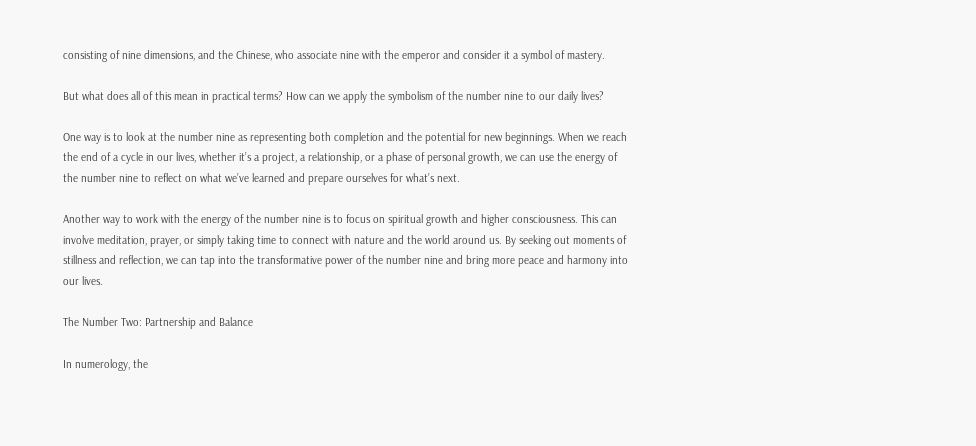consisting of nine dimensions, and the Chinese, who associate nine with the emperor and consider it a symbol of mastery.

But what does all of this mean in practical terms? How can we apply the symbolism of the number nine to our daily lives?

One way is to look at the number nine as representing both completion and the potential for new beginnings. When we reach the end of a cycle in our lives, whether it’s a project, a relationship, or a phase of personal growth, we can use the energy of the number nine to reflect on what we’ve learned and prepare ourselves for what’s next.

Another way to work with the energy of the number nine is to focus on spiritual growth and higher consciousness. This can involve meditation, prayer, or simply taking time to connect with nature and the world around us. By seeking out moments of stillness and reflection, we can tap into the transformative power of the number nine and bring more peace and harmony into our lives.

The Number Two: Partnership and Balance

In numerology, the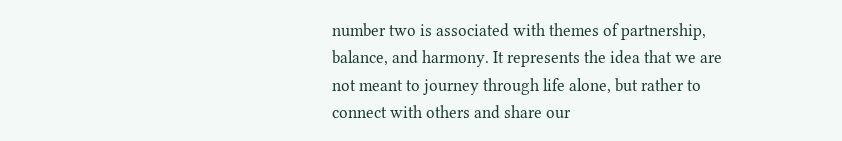number two is associated with themes of partnership, balance, and harmony. It represents the idea that we are not meant to journey through life alone, but rather to connect with others and share our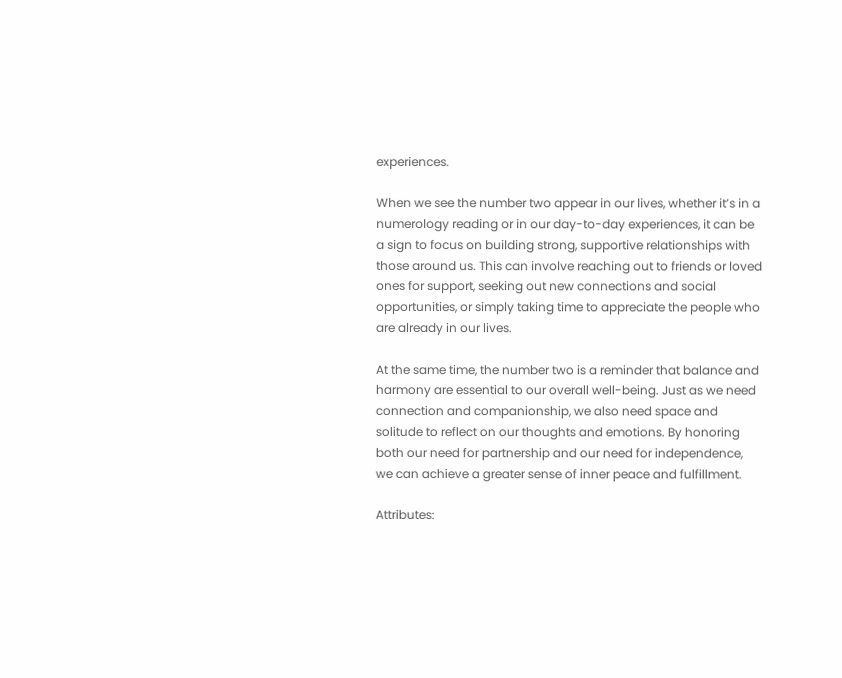experiences.

When we see the number two appear in our lives, whether it’s in a numerology reading or in our day-to-day experiences, it can be a sign to focus on building strong, supportive relationships with those around us. This can involve reaching out to friends or loved ones for support, seeking out new connections and social opportunities, or simply taking time to appreciate the people who are already in our lives.

At the same time, the number two is a reminder that balance and harmony are essential to our overall well-being. Just as we need connection and companionship, we also need space and solitude to reflect on our thoughts and emotions. By honoring both our need for partnership and our need for independence, we can achieve a greater sense of inner peace and fulfillment.

Attributes: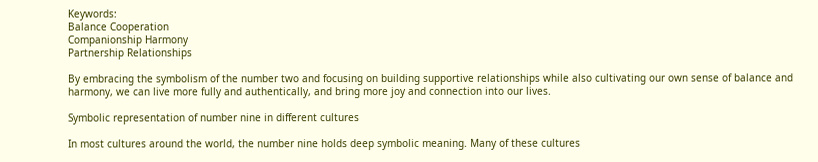Keywords:
Balance Cooperation
Companionship Harmony
Partnership Relationships

By embracing the symbolism of the number two and focusing on building supportive relationships while also cultivating our own sense of balance and harmony, we can live more fully and authentically, and bring more joy and connection into our lives.

Symbolic representation of number nine in different cultures

In most cultures around the world, the number nine holds deep symbolic meaning. Many of these cultures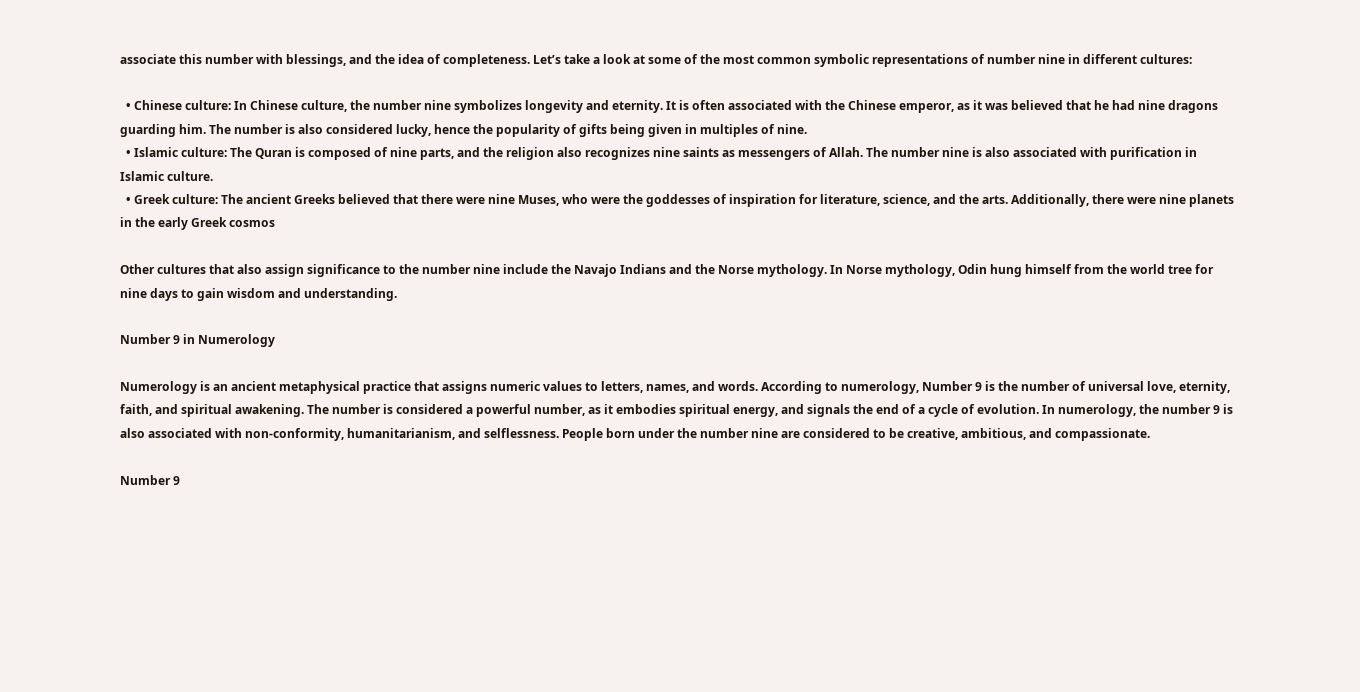associate this number with blessings, and the idea of completeness. Let’s take a look at some of the most common symbolic representations of number nine in different cultures:

  • Chinese culture: In Chinese culture, the number nine symbolizes longevity and eternity. It is often associated with the Chinese emperor, as it was believed that he had nine dragons guarding him. The number is also considered lucky, hence the popularity of gifts being given in multiples of nine.
  • Islamic culture: The Quran is composed of nine parts, and the religion also recognizes nine saints as messengers of Allah. The number nine is also associated with purification in Islamic culture.
  • Greek culture: The ancient Greeks believed that there were nine Muses, who were the goddesses of inspiration for literature, science, and the arts. Additionally, there were nine planets in the early Greek cosmos

Other cultures that also assign significance to the number nine include the Navajo Indians and the Norse mythology. In Norse mythology, Odin hung himself from the world tree for nine days to gain wisdom and understanding.

Number 9 in Numerology

Numerology is an ancient metaphysical practice that assigns numeric values to letters, names, and words. According to numerology, Number 9 is the number of universal love, eternity, faith, and spiritual awakening. The number is considered a powerful number, as it embodies spiritual energy, and signals the end of a cycle of evolution. In numerology, the number 9 is also associated with non-conformity, humanitarianism, and selflessness. People born under the number nine are considered to be creative, ambitious, and compassionate.

Number 9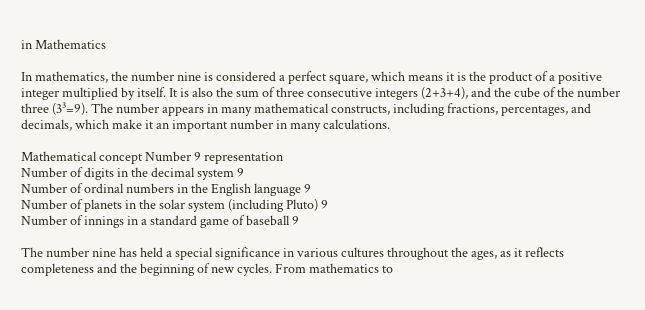in Mathematics

In mathematics, the number nine is considered a perfect square, which means it is the product of a positive integer multiplied by itself. It is also the sum of three consecutive integers (2+3+4), and the cube of the number three (3³=9). The number appears in many mathematical constructs, including fractions, percentages, and decimals, which make it an important number in many calculations.

Mathematical concept Number 9 representation
Number of digits in the decimal system 9
Number of ordinal numbers in the English language 9
Number of planets in the solar system (including Pluto) 9
Number of innings in a standard game of baseball 9

The number nine has held a special significance in various cultures throughout the ages, as it reflects completeness and the beginning of new cycles. From mathematics to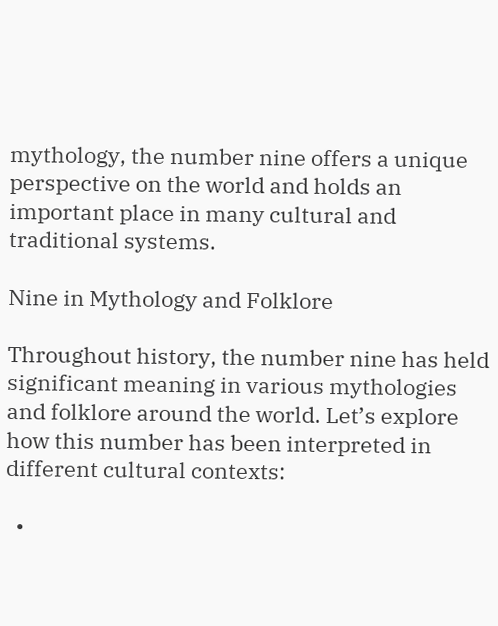mythology, the number nine offers a unique perspective on the world and holds an important place in many cultural and traditional systems.

Nine in Mythology and Folklore

Throughout history, the number nine has held significant meaning in various mythologies and folklore around the world. Let’s explore how this number has been interpreted in different cultural contexts:

  •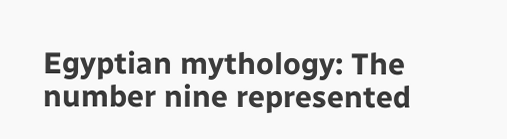Egyptian mythology: The number nine represented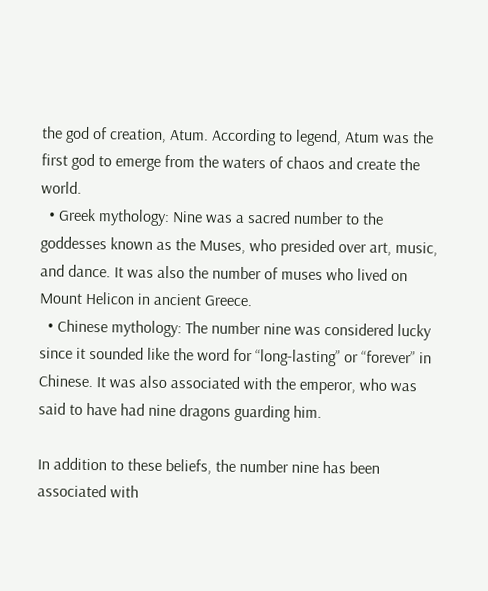the god of creation, Atum. According to legend, Atum was the first god to emerge from the waters of chaos and create the world.
  • Greek mythology: Nine was a sacred number to the goddesses known as the Muses, who presided over art, music, and dance. It was also the number of muses who lived on Mount Helicon in ancient Greece.
  • Chinese mythology: The number nine was considered lucky since it sounded like the word for “long-lasting” or “forever” in Chinese. It was also associated with the emperor, who was said to have had nine dragons guarding him.

In addition to these beliefs, the number nine has been associated with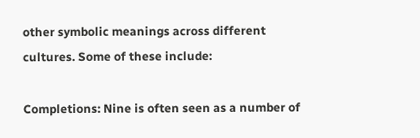other symbolic meanings across different cultures. Some of these include:

Completions: Nine is often seen as a number of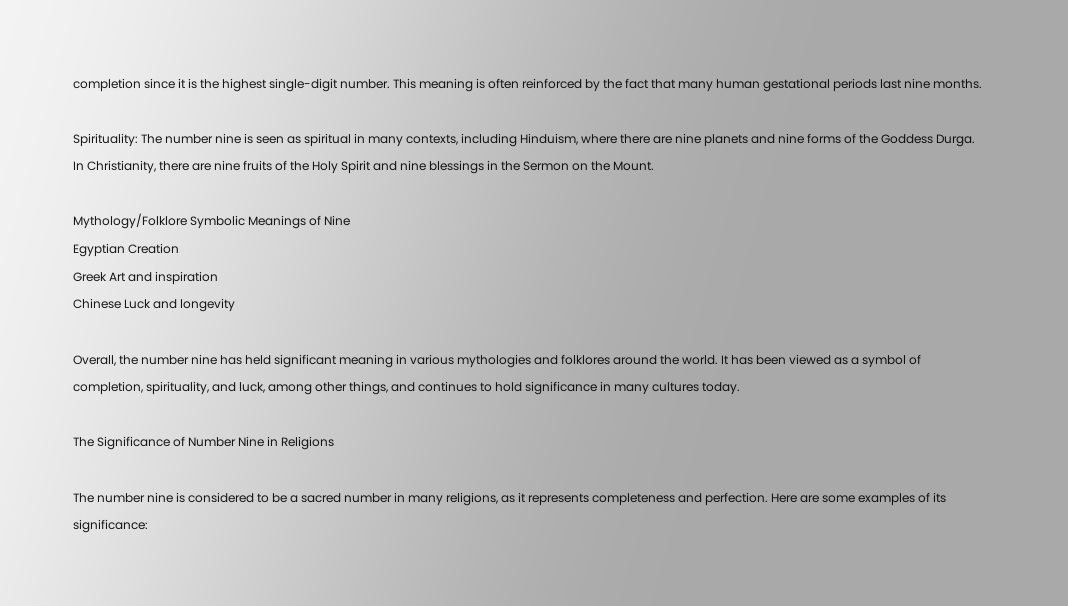completion since it is the highest single-digit number. This meaning is often reinforced by the fact that many human gestational periods last nine months.

Spirituality: The number nine is seen as spiritual in many contexts, including Hinduism, where there are nine planets and nine forms of the Goddess Durga. In Christianity, there are nine fruits of the Holy Spirit and nine blessings in the Sermon on the Mount.

Mythology/Folklore Symbolic Meanings of Nine
Egyptian Creation
Greek Art and inspiration
Chinese Luck and longevity

Overall, the number nine has held significant meaning in various mythologies and folklores around the world. It has been viewed as a symbol of completion, spirituality, and luck, among other things, and continues to hold significance in many cultures today.

The Significance of Number Nine in Religions

The number nine is considered to be a sacred number in many religions, as it represents completeness and perfection. Here are some examples of its significance: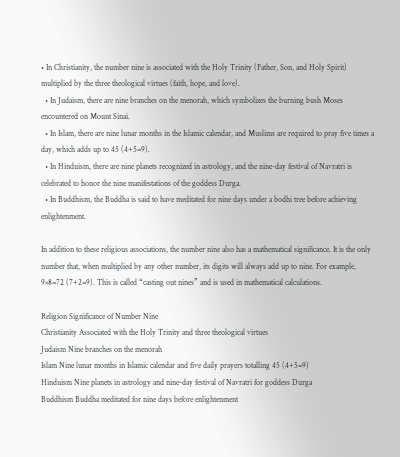• In Christianity, the number nine is associated with the Holy Trinity (Father, Son, and Holy Spirit) multiplied by the three theological virtues (faith, hope, and love).
  • In Judaism, there are nine branches on the menorah, which symbolizes the burning bush Moses encountered on Mount Sinai.
  • In Islam, there are nine lunar months in the Islamic calendar, and Muslims are required to pray five times a day, which adds up to 45 (4+5=9).
  • In Hinduism, there are nine planets recognized in astrology, and the nine-day festival of Navratri is celebrated to honor the nine manifestations of the goddess Durga.
  • In Buddhism, the Buddha is said to have meditated for nine days under a bodhi tree before achieving enlightenment.

In addition to these religious associations, the number nine also has a mathematical significance. It is the only number that, when multiplied by any other number, its digits will always add up to nine. For example, 9×8=72 (7+2=9). This is called “casting out nines” and is used in mathematical calculations.

Religion Significance of Number Nine
Christianity Associated with the Holy Trinity and three theological virtues
Judaism Nine branches on the menorah
Islam Nine lunar months in Islamic calendar and five daily prayers totalling 45 (4+5=9)
Hinduism Nine planets in astrology and nine-day festival of Navratri for goddess Durga
Buddhism Buddha meditated for nine days before enlightenment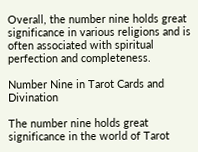Overall, the number nine holds great significance in various religions and is often associated with spiritual perfection and completeness.

Number Nine in Tarot Cards and Divination

The number nine holds great significance in the world of Tarot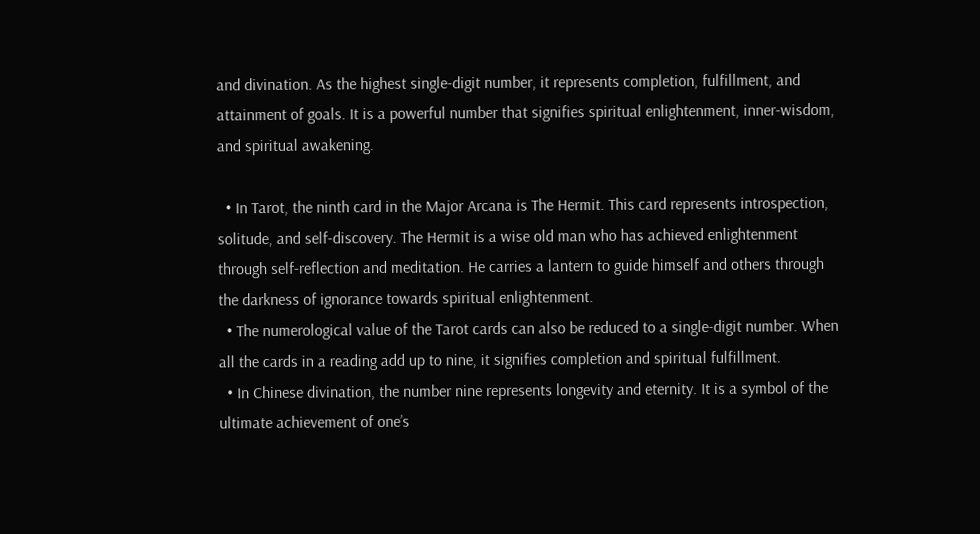and divination. As the highest single-digit number, it represents completion, fulfillment, and attainment of goals. It is a powerful number that signifies spiritual enlightenment, inner-wisdom, and spiritual awakening.

  • In Tarot, the ninth card in the Major Arcana is The Hermit. This card represents introspection, solitude, and self-discovery. The Hermit is a wise old man who has achieved enlightenment through self-reflection and meditation. He carries a lantern to guide himself and others through the darkness of ignorance towards spiritual enlightenment.
  • The numerological value of the Tarot cards can also be reduced to a single-digit number. When all the cards in a reading add up to nine, it signifies completion and spiritual fulfillment.
  • In Chinese divination, the number nine represents longevity and eternity. It is a symbol of the ultimate achievement of one’s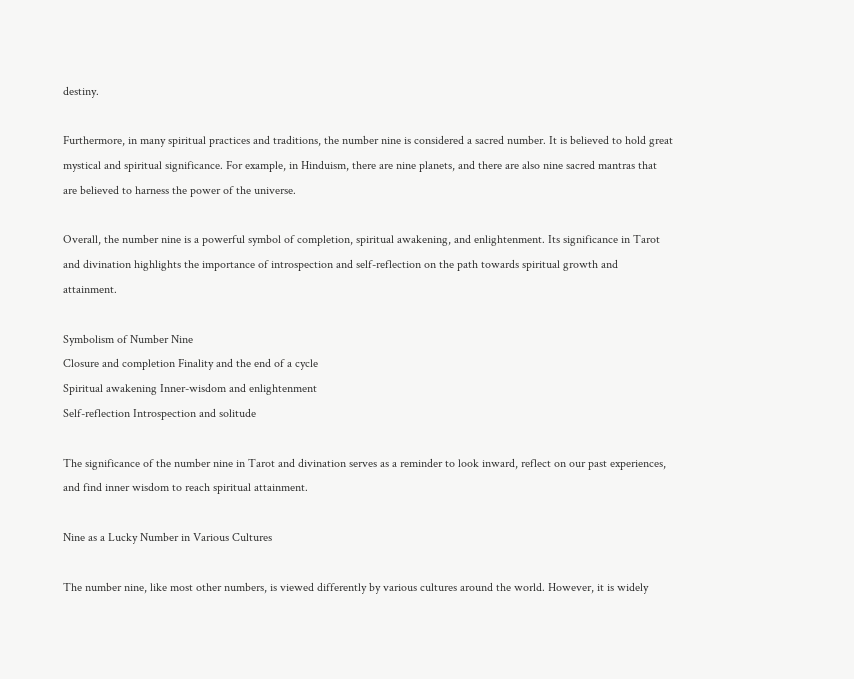destiny.

Furthermore, in many spiritual practices and traditions, the number nine is considered a sacred number. It is believed to hold great mystical and spiritual significance. For example, in Hinduism, there are nine planets, and there are also nine sacred mantras that are believed to harness the power of the universe.

Overall, the number nine is a powerful symbol of completion, spiritual awakening, and enlightenment. Its significance in Tarot and divination highlights the importance of introspection and self-reflection on the path towards spiritual growth and attainment.

Symbolism of Number Nine
Closure and completion Finality and the end of a cycle
Spiritual awakening Inner-wisdom and enlightenment
Self-reflection Introspection and solitude

The significance of the number nine in Tarot and divination serves as a reminder to look inward, reflect on our past experiences, and find inner wisdom to reach spiritual attainment.

Nine as a Lucky Number in Various Cultures

The number nine, like most other numbers, is viewed differently by various cultures around the world. However, it is widely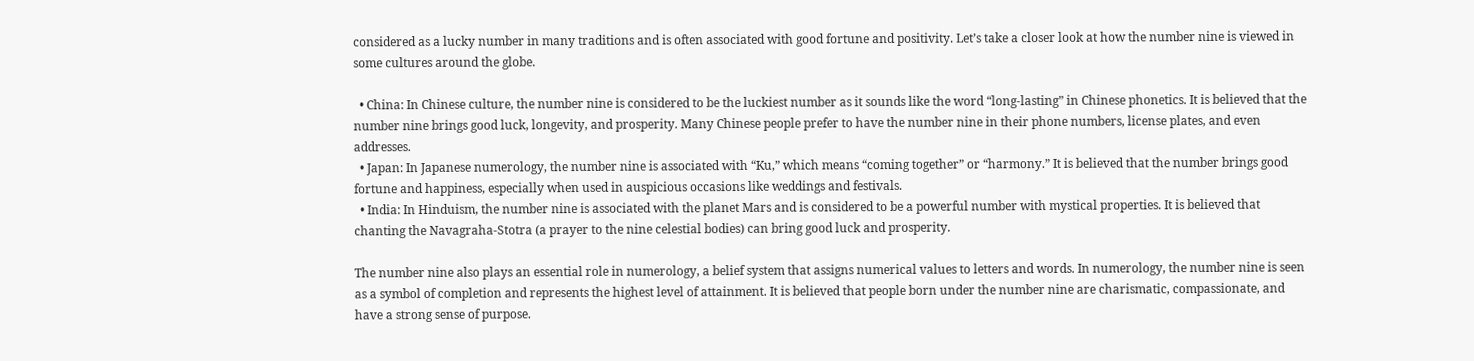considered as a lucky number in many traditions and is often associated with good fortune and positivity. Let’s take a closer look at how the number nine is viewed in some cultures around the globe.

  • China: In Chinese culture, the number nine is considered to be the luckiest number as it sounds like the word “long-lasting” in Chinese phonetics. It is believed that the number nine brings good luck, longevity, and prosperity. Many Chinese people prefer to have the number nine in their phone numbers, license plates, and even addresses.
  • Japan: In Japanese numerology, the number nine is associated with “Ku,” which means “coming together” or “harmony.” It is believed that the number brings good fortune and happiness, especially when used in auspicious occasions like weddings and festivals.
  • India: In Hinduism, the number nine is associated with the planet Mars and is considered to be a powerful number with mystical properties. It is believed that chanting the Navagraha-Stotra (a prayer to the nine celestial bodies) can bring good luck and prosperity.

The number nine also plays an essential role in numerology, a belief system that assigns numerical values to letters and words. In numerology, the number nine is seen as a symbol of completion and represents the highest level of attainment. It is believed that people born under the number nine are charismatic, compassionate, and have a strong sense of purpose.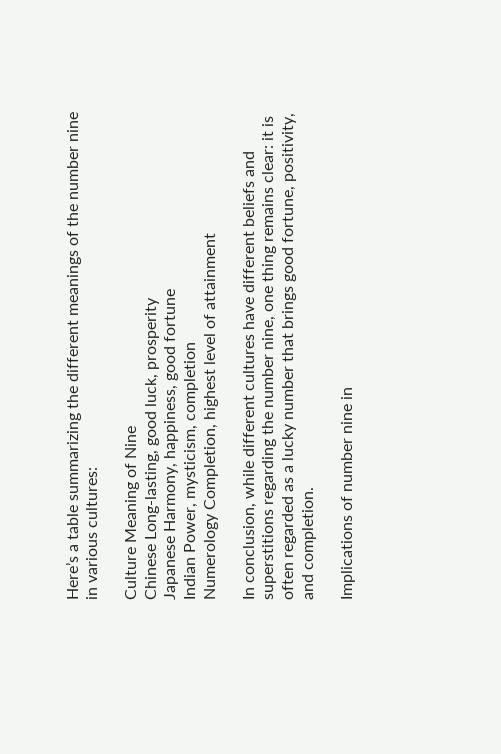Here’s a table summarizing the different meanings of the number nine in various cultures:

Culture Meaning of Nine
Chinese Long-lasting, good luck, prosperity
Japanese Harmony, happiness, good fortune
Indian Power, mysticism, completion
Numerology Completion, highest level of attainment

In conclusion, while different cultures have different beliefs and superstitions regarding the number nine, one thing remains clear: it is often regarded as a lucky number that brings good fortune, positivity, and completion.

Implications of number nine in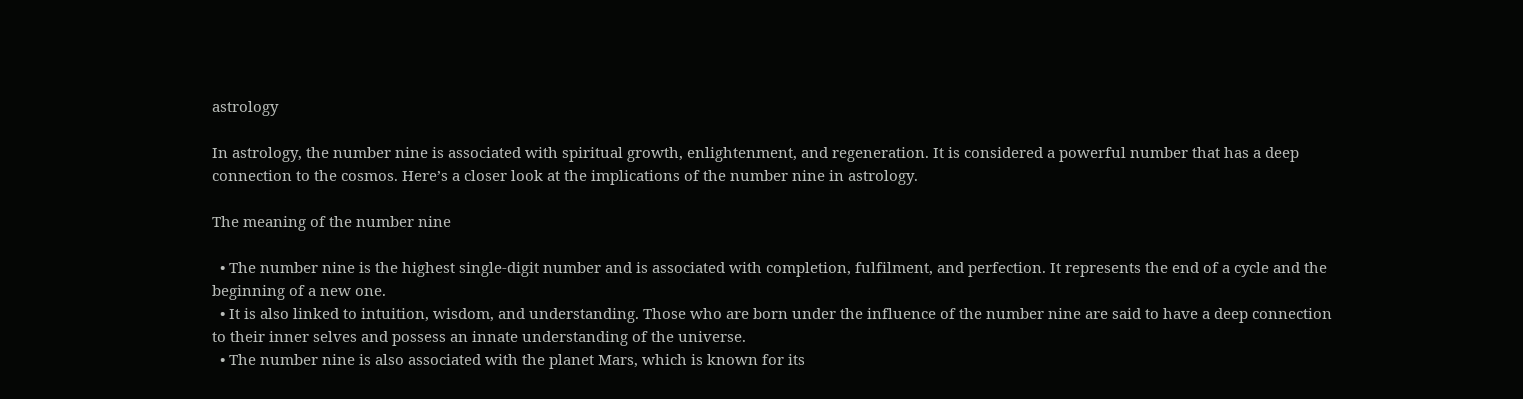astrology

In astrology, the number nine is associated with spiritual growth, enlightenment, and regeneration. It is considered a powerful number that has a deep connection to the cosmos. Here’s a closer look at the implications of the number nine in astrology.

The meaning of the number nine

  • The number nine is the highest single-digit number and is associated with completion, fulfilment, and perfection. It represents the end of a cycle and the beginning of a new one.
  • It is also linked to intuition, wisdom, and understanding. Those who are born under the influence of the number nine are said to have a deep connection to their inner selves and possess an innate understanding of the universe.
  • The number nine is also associated with the planet Mars, which is known for its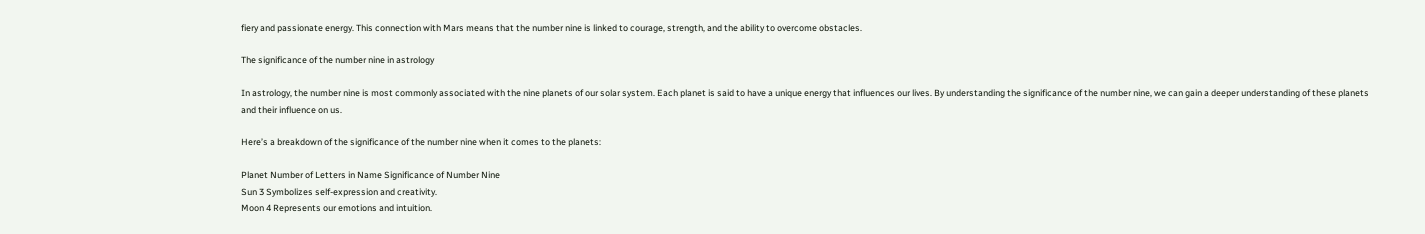fiery and passionate energy. This connection with Mars means that the number nine is linked to courage, strength, and the ability to overcome obstacles.

The significance of the number nine in astrology

In astrology, the number nine is most commonly associated with the nine planets of our solar system. Each planet is said to have a unique energy that influences our lives. By understanding the significance of the number nine, we can gain a deeper understanding of these planets and their influence on us.

Here’s a breakdown of the significance of the number nine when it comes to the planets:

Planet Number of Letters in Name Significance of Number Nine
Sun 3 Symbolizes self-expression and creativity.
Moon 4 Represents our emotions and intuition.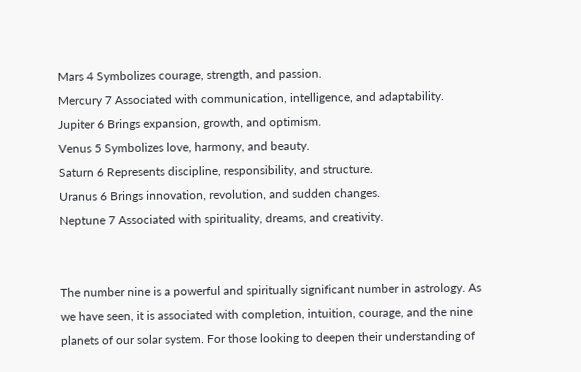Mars 4 Symbolizes courage, strength, and passion.
Mercury 7 Associated with communication, intelligence, and adaptability.
Jupiter 6 Brings expansion, growth, and optimism.
Venus 5 Symbolizes love, harmony, and beauty.
Saturn 6 Represents discipline, responsibility, and structure.
Uranus 6 Brings innovation, revolution, and sudden changes.
Neptune 7 Associated with spirituality, dreams, and creativity.


The number nine is a powerful and spiritually significant number in astrology. As we have seen, it is associated with completion, intuition, courage, and the nine planets of our solar system. For those looking to deepen their understanding of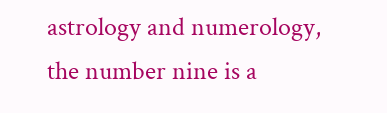astrology and numerology, the number nine is a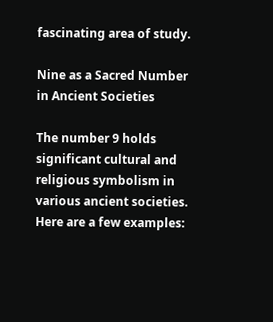fascinating area of study.

Nine as a Sacred Number in Ancient Societies

The number 9 holds significant cultural and religious symbolism in various ancient societies. Here are a few examples: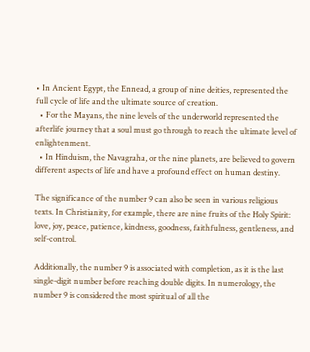• In Ancient Egypt, the Ennead, a group of nine deities, represented the full cycle of life and the ultimate source of creation.
  • For the Mayans, the nine levels of the underworld represented the afterlife journey that a soul must go through to reach the ultimate level of enlightenment.
  • In Hinduism, the Navagraha, or the nine planets, are believed to govern different aspects of life and have a profound effect on human destiny.

The significance of the number 9 can also be seen in various religious texts. In Christianity, for example, there are nine fruits of the Holy Spirit: love, joy, peace, patience, kindness, goodness, faithfulness, gentleness, and self-control.

Additionally, the number 9 is associated with completion, as it is the last single-digit number before reaching double digits. In numerology, the number 9 is considered the most spiritual of all the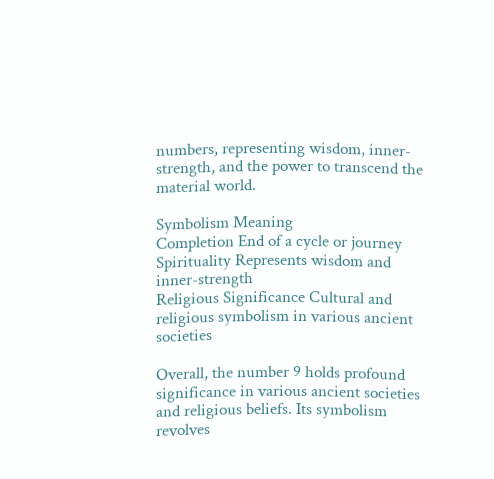numbers, representing wisdom, inner-strength, and the power to transcend the material world.

Symbolism Meaning
Completion End of a cycle or journey
Spirituality Represents wisdom and inner-strength
Religious Significance Cultural and religious symbolism in various ancient societies

Overall, the number 9 holds profound significance in various ancient societies and religious beliefs. Its symbolism revolves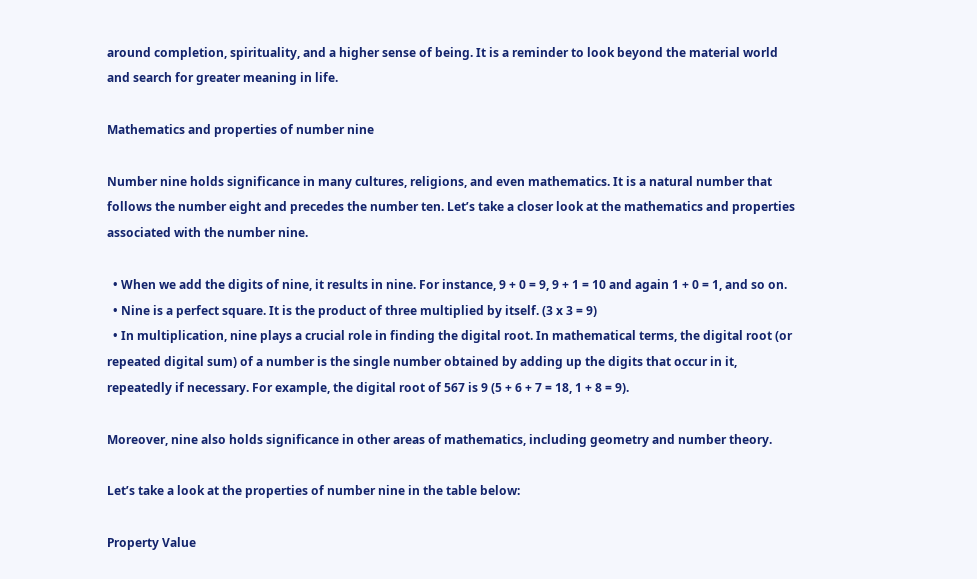around completion, spirituality, and a higher sense of being. It is a reminder to look beyond the material world and search for greater meaning in life.

Mathematics and properties of number nine

Number nine holds significance in many cultures, religions, and even mathematics. It is a natural number that follows the number eight and precedes the number ten. Let’s take a closer look at the mathematics and properties associated with the number nine.

  • When we add the digits of nine, it results in nine. For instance, 9 + 0 = 9, 9 + 1 = 10 and again 1 + 0 = 1, and so on.
  • Nine is a perfect square. It is the product of three multiplied by itself. (3 x 3 = 9)
  • In multiplication, nine plays a crucial role in finding the digital root. In mathematical terms, the digital root (or repeated digital sum) of a number is the single number obtained by adding up the digits that occur in it, repeatedly if necessary. For example, the digital root of 567 is 9 (5 + 6 + 7 = 18, 1 + 8 = 9).

Moreover, nine also holds significance in other areas of mathematics, including geometry and number theory.

Let’s take a look at the properties of number nine in the table below:

Property Value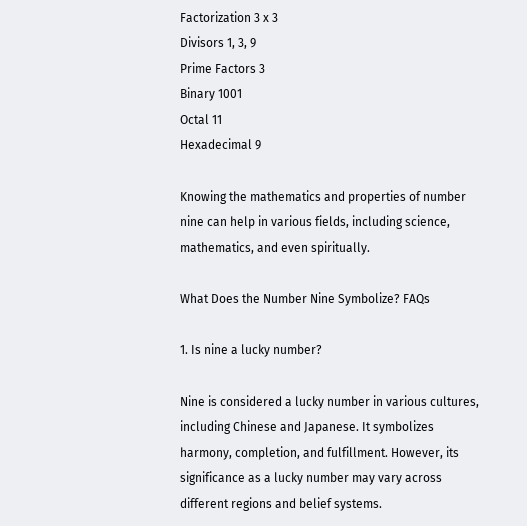Factorization 3 x 3
Divisors 1, 3, 9
Prime Factors 3
Binary 1001
Octal 11
Hexadecimal 9

Knowing the mathematics and properties of number nine can help in various fields, including science, mathematics, and even spiritually.

What Does the Number Nine Symbolize? FAQs

1. Is nine a lucky number?

Nine is considered a lucky number in various cultures, including Chinese and Japanese. It symbolizes harmony, completion, and fulfillment. However, its significance as a lucky number may vary across different regions and belief systems.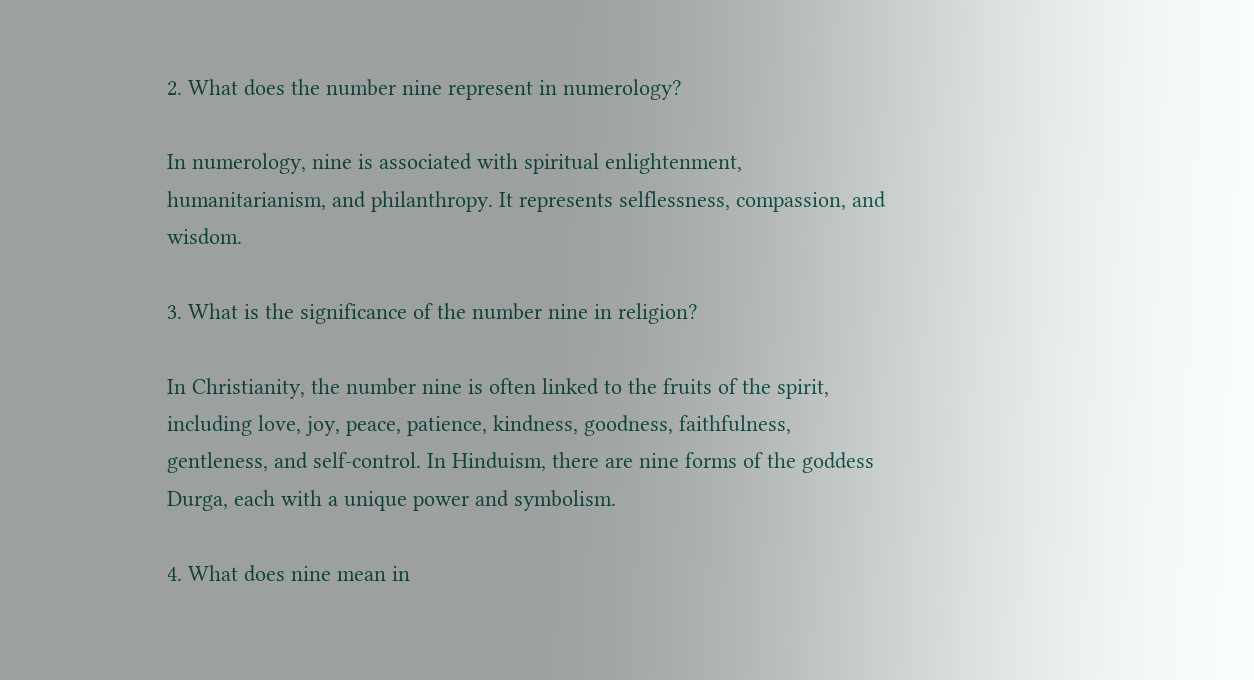2. What does the number nine represent in numerology?

In numerology, nine is associated with spiritual enlightenment, humanitarianism, and philanthropy. It represents selflessness, compassion, and wisdom.

3. What is the significance of the number nine in religion?

In Christianity, the number nine is often linked to the fruits of the spirit, including love, joy, peace, patience, kindness, goodness, faithfulness, gentleness, and self-control. In Hinduism, there are nine forms of the goddess Durga, each with a unique power and symbolism.

4. What does nine mean in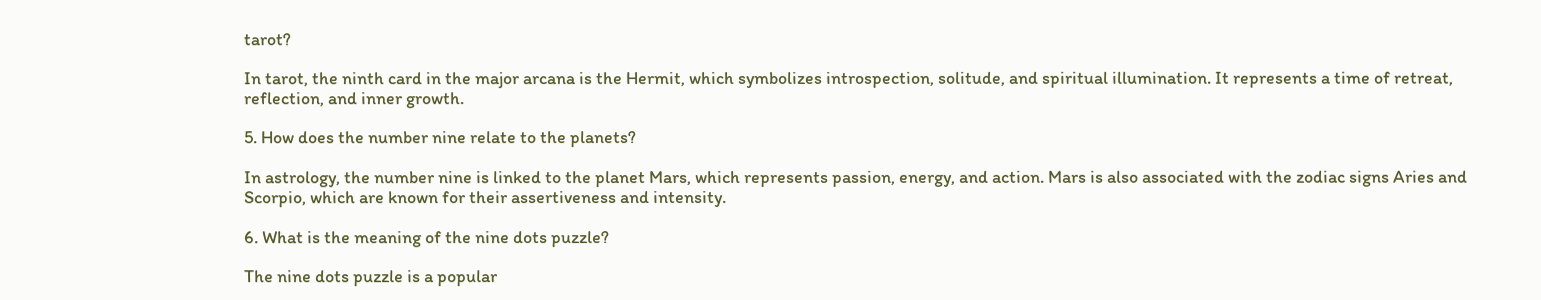tarot?

In tarot, the ninth card in the major arcana is the Hermit, which symbolizes introspection, solitude, and spiritual illumination. It represents a time of retreat, reflection, and inner growth.

5. How does the number nine relate to the planets?

In astrology, the number nine is linked to the planet Mars, which represents passion, energy, and action. Mars is also associated with the zodiac signs Aries and Scorpio, which are known for their assertiveness and intensity.

6. What is the meaning of the nine dots puzzle?

The nine dots puzzle is a popular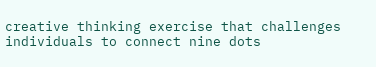creative thinking exercise that challenges individuals to connect nine dots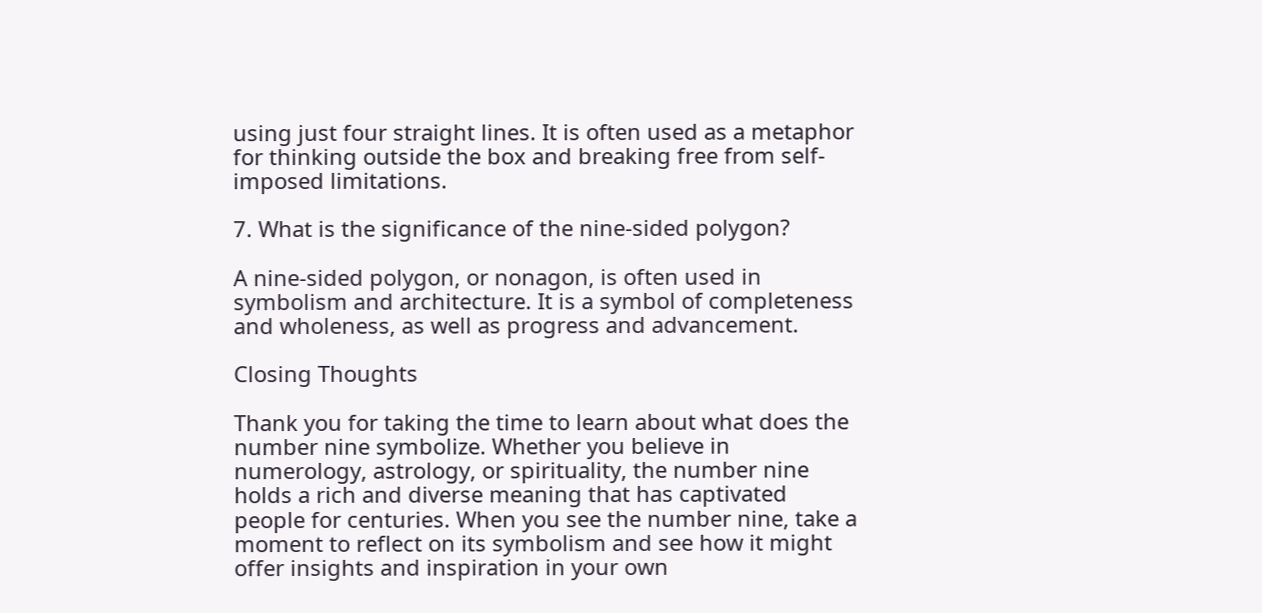using just four straight lines. It is often used as a metaphor for thinking outside the box and breaking free from self-imposed limitations.

7. What is the significance of the nine-sided polygon?

A nine-sided polygon, or nonagon, is often used in symbolism and architecture. It is a symbol of completeness and wholeness, as well as progress and advancement.

Closing Thoughts

Thank you for taking the time to learn about what does the number nine symbolize. Whether you believe in numerology, astrology, or spirituality, the number nine holds a rich and diverse meaning that has captivated people for centuries. When you see the number nine, take a moment to reflect on its symbolism and see how it might offer insights and inspiration in your own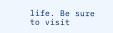life. Be sure to visit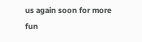us again soon for more fun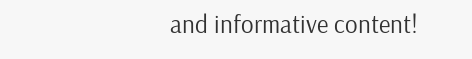and informative content!